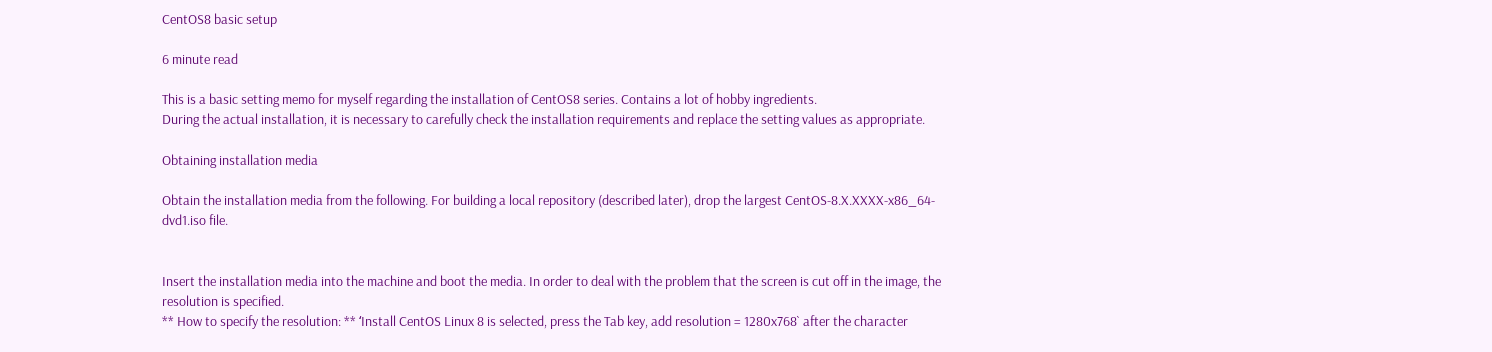CentOS8 basic setup

6 minute read

This is a basic setting memo for myself regarding the installation of CentOS8 series. Contains a lot of hobby ingredients.
During the actual installation, it is necessary to carefully check the installation requirements and replace the setting values as appropriate.

Obtaining installation media

Obtain the installation media from the following. For building a local repository (described later), drop the largest CentOS-8.X.XXXX-x86_64-dvd1.iso file.


Insert the installation media into the machine and boot the media. In order to deal with the problem that the screen is cut off in the image, the resolution is specified.
** How to specify the resolution: ** ʻInstall CentOS Linux 8 is selected, press the Tab key, add resolution = 1280x768` after the character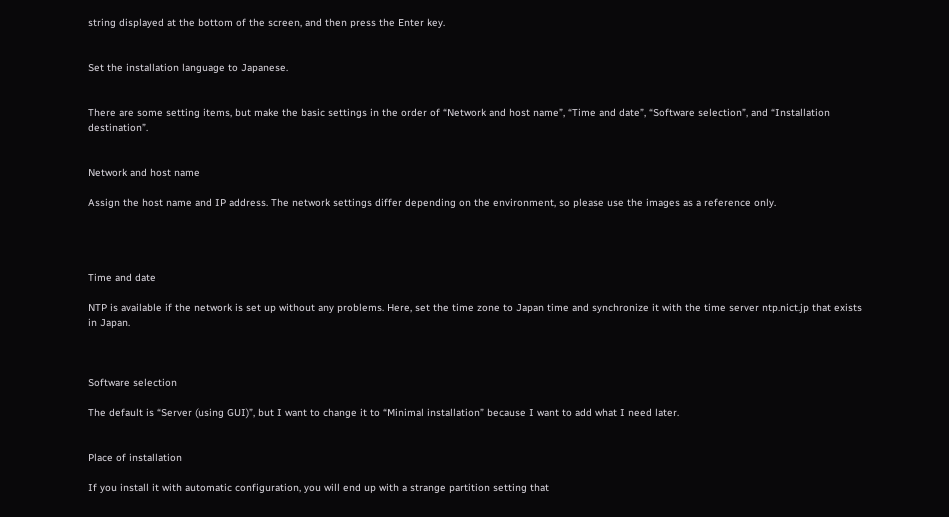string displayed at the bottom of the screen, and then press the Enter key.


Set the installation language to Japanese.


There are some setting items, but make the basic settings in the order of “Network and host name”, “Time and date”, “Software selection”, and “Installation destination”.


Network and host name

Assign the host name and IP address. The network settings differ depending on the environment, so please use the images as a reference only.




Time and date

NTP is available if the network is set up without any problems. Here, set the time zone to Japan time and synchronize it with the time server ntp.nict.jp that exists in Japan.



Software selection

The default is “Server (using GUI)”, but I want to change it to “Minimal installation” because I want to add what I need later.


Place of installation

If you install it with automatic configuration, you will end up with a strange partition setting that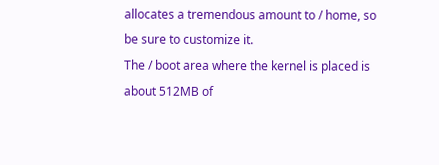allocates a tremendous amount to / home, so be sure to customize it.
The / boot area where the kernel is placed is about 512MB of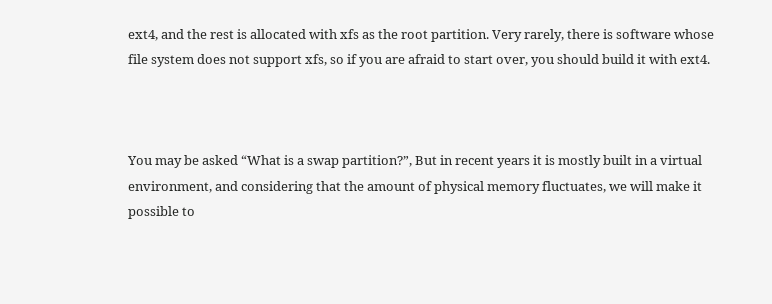ext4, and the rest is allocated with xfs as the root partition. Very rarely, there is software whose file system does not support xfs, so if you are afraid to start over, you should build it with ext4.



You may be asked “What is a swap partition?”, But in recent years it is mostly built in a virtual environment, and considering that the amount of physical memory fluctuates, we will make it possible to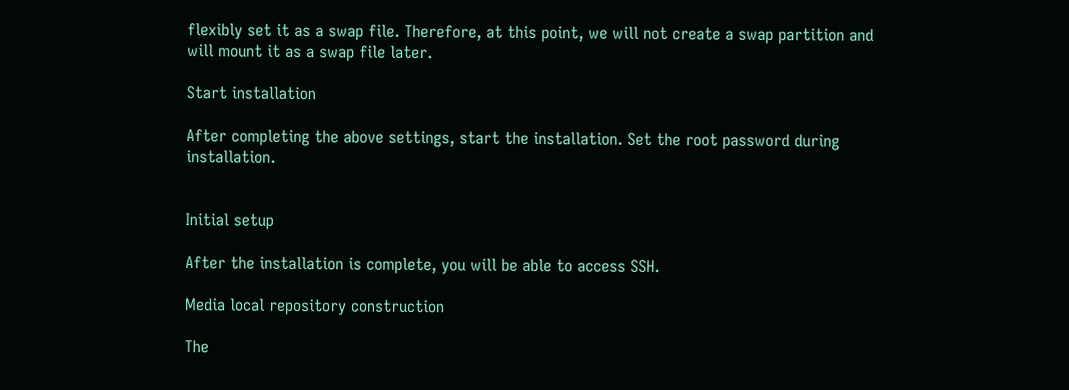flexibly set it as a swap file. Therefore, at this point, we will not create a swap partition and will mount it as a swap file later.

Start installation

After completing the above settings, start the installation. Set the root password during installation.


Initial setup

After the installation is complete, you will be able to access SSH.

Media local repository construction

The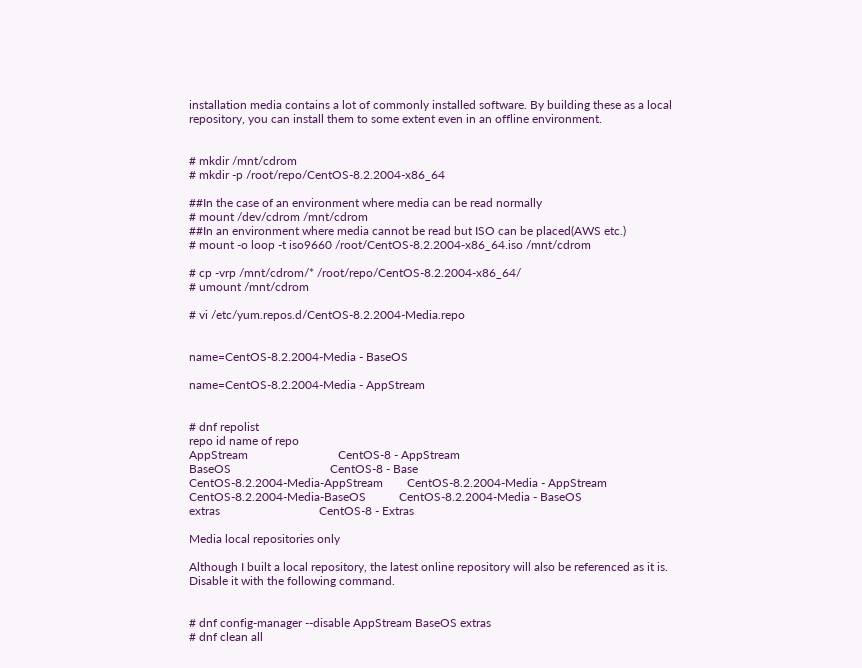installation media contains a lot of commonly installed software. By building these as a local repository, you can install them to some extent even in an offline environment.


# mkdir /mnt/cdrom
# mkdir -p /root/repo/CentOS-8.2.2004-x86_64

##In the case of an environment where media can be read normally
# mount /dev/cdrom /mnt/cdrom
##In an environment where media cannot be read but ISO can be placed(AWS etc.)
# mount -o loop -t iso9660 /root/CentOS-8.2.2004-x86_64.iso /mnt/cdrom

# cp -vrp /mnt/cdrom/* /root/repo/CentOS-8.2.2004-x86_64/
# umount /mnt/cdrom

# vi /etc/yum.repos.d/CentOS-8.2.2004-Media.repo


name=CentOS-8.2.2004-Media - BaseOS

name=CentOS-8.2.2004-Media - AppStream


# dnf repolist
repo id name of repo
AppStream                              CentOS-8 - AppStream
BaseOS                                 CentOS-8 - Base
CentOS-8.2.2004-Media-AppStream        CentOS-8.2.2004-Media - AppStream
CentOS-8.2.2004-Media-BaseOS           CentOS-8.2.2004-Media - BaseOS
extras                                 CentOS-8 - Extras

Media local repositories only

Although I built a local repository, the latest online repository will also be referenced as it is. Disable it with the following command.


# dnf config-manager --disable AppStream BaseOS extras
# dnf clean all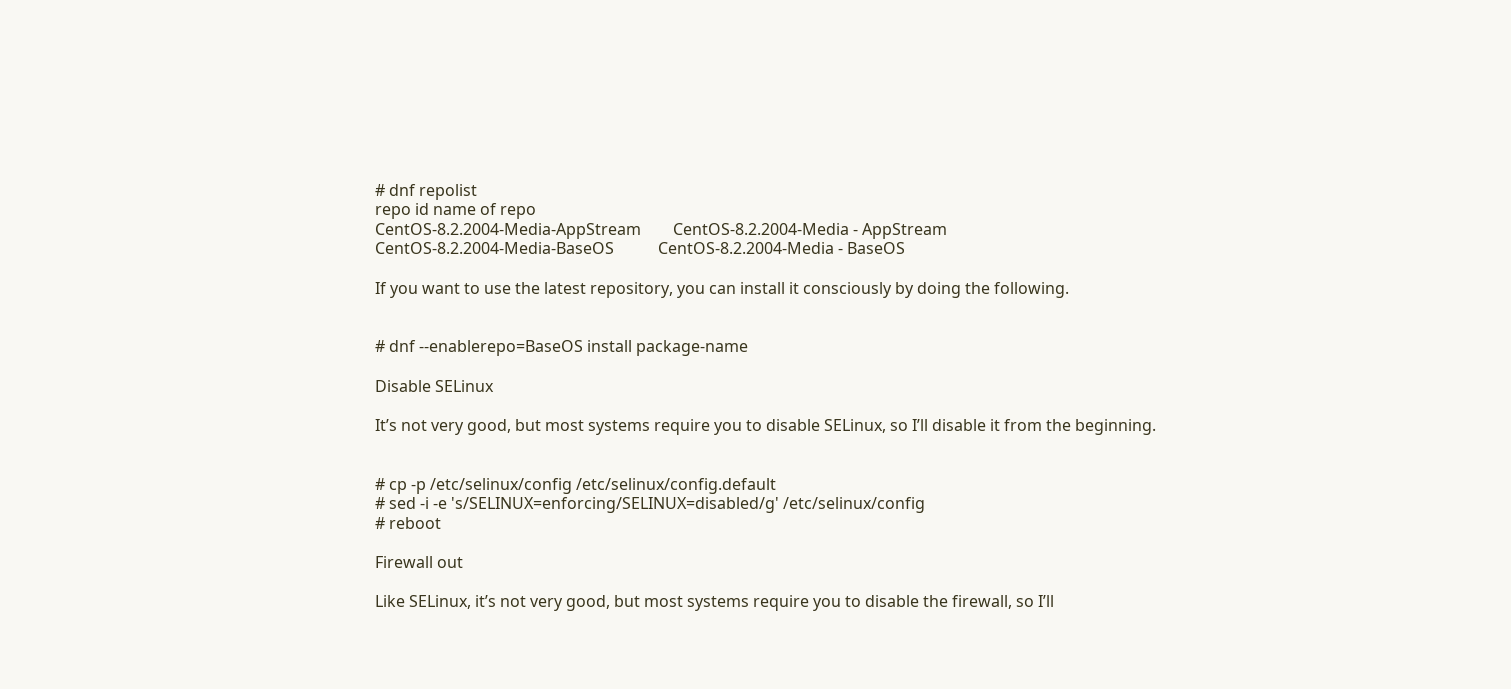# dnf repolist
repo id name of repo
CentOS-8.2.2004-Media-AppStream        CentOS-8.2.2004-Media - AppStream
CentOS-8.2.2004-Media-BaseOS           CentOS-8.2.2004-Media - BaseOS

If you want to use the latest repository, you can install it consciously by doing the following.


# dnf --enablerepo=BaseOS install package-name

Disable SELinux

It’s not very good, but most systems require you to disable SELinux, so I’ll disable it from the beginning.


# cp -p /etc/selinux/config /etc/selinux/config.default
# sed -i -e 's/SELINUX=enforcing/SELINUX=disabled/g' /etc/selinux/config
# reboot

Firewall out

Like SELinux, it’s not very good, but most systems require you to disable the firewall, so I’ll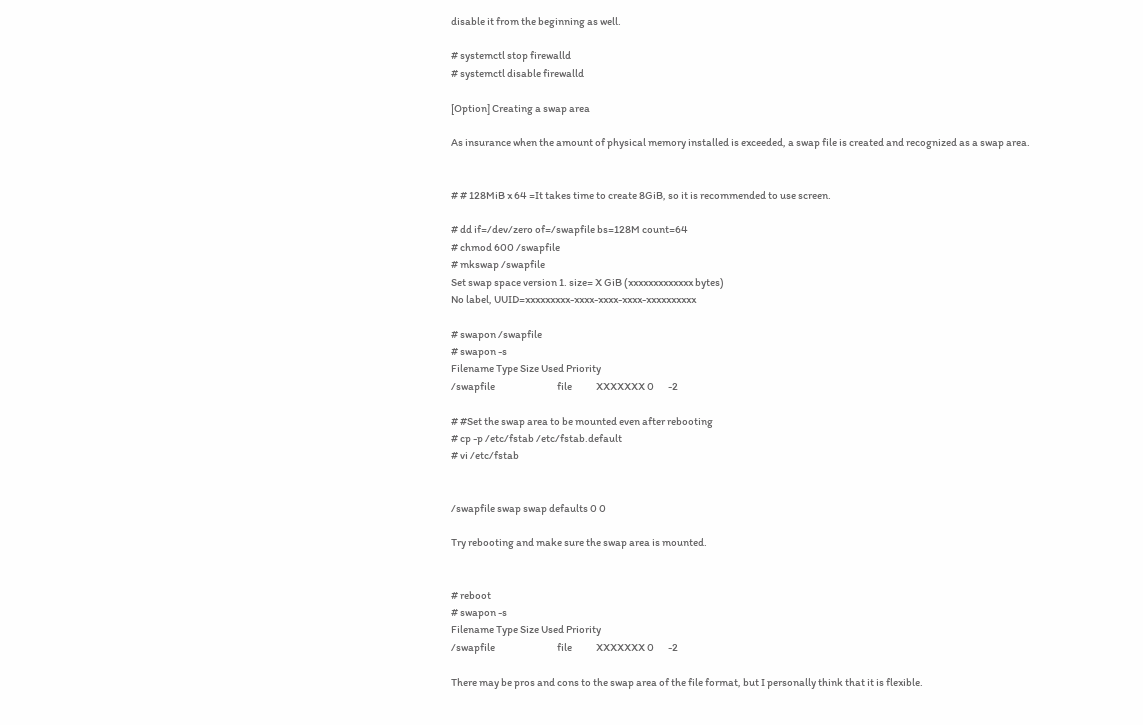disable it from the beginning as well.

# systemctl stop firewalld
# systemctl disable firewalld

[Option] Creating a swap area

As insurance when the amount of physical memory installed is exceeded, a swap file is created and recognized as a swap area.


# # 128MiB x 64 =It takes time to create 8GiB, so it is recommended to use screen.

# dd if=/dev/zero of=/swapfile bs=128M count=64
# chmod 600 /swapfile
# mkswap /swapfile
Set swap space version 1. size= X GiB (xxxxxxxxxxxxx bytes)
No label, UUID=xxxxxxxxx-xxxx-xxxx-xxxx-xxxxxxxxxx

# swapon /swapfile
# swapon -s
Filename Type Size Used Priority
/swapfile                               file            XXXXXXX 0       -2

# #Set the swap area to be mounted even after rebooting
# cp -p /etc/fstab /etc/fstab.default
# vi /etc/fstab


/swapfile swap swap defaults 0 0

Try rebooting and make sure the swap area is mounted.


# reboot
# swapon -s
Filename Type Size Used Priority
/swapfile                               file            XXXXXXX 0       -2

There may be pros and cons to the swap area of the file format, but I personally think that it is flexible.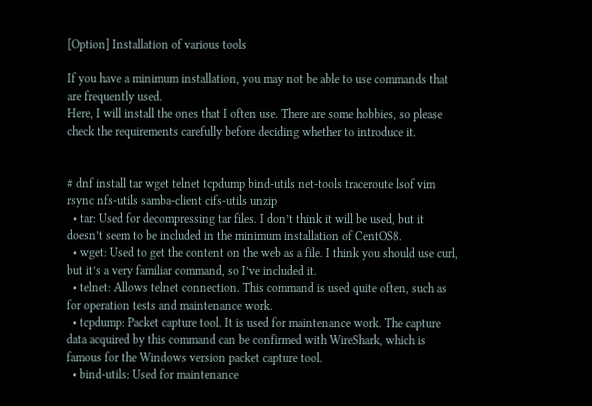[Option] Installation of various tools

If you have a minimum installation, you may not be able to use commands that are frequently used.
Here, I will install the ones that I often use. There are some hobbies, so please check the requirements carefully before deciding whether to introduce it.


# dnf install tar wget telnet tcpdump bind-utils net-tools traceroute lsof vim rsync nfs-utils samba-client cifs-utils unzip
  • tar: Used for decompressing tar files. I don’t think it will be used, but it doesn’t seem to be included in the minimum installation of CentOS8.
  • wget: Used to get the content on the web as a file. I think you should use curl, but it’s a very familiar command, so I’ve included it.
  • telnet: Allows telnet connection. This command is used quite often, such as for operation tests and maintenance work.
  • tcpdump: Packet capture tool. It is used for maintenance work. The capture data acquired by this command can be confirmed with WireShark, which is famous for the Windows version packet capture tool.
  • bind-utils: Used for maintenance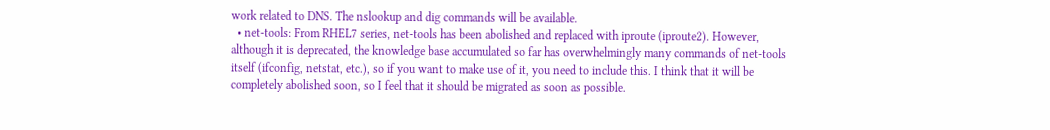work related to DNS. The nslookup and dig commands will be available.
  • net-tools: From RHEL7 series, net-tools has been abolished and replaced with iproute (iproute2). However, although it is deprecated, the knowledge base accumulated so far has overwhelmingly many commands of net-tools itself (ifconfig, netstat, etc.), so if you want to make use of it, you need to include this. I think that it will be completely abolished soon, so I feel that it should be migrated as soon as possible.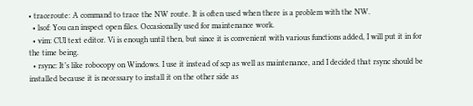• traceroute: A command to trace the NW route. It is often used when there is a problem with the NW.
  • lsof: You can inspect open files. Occasionally used for maintenance work.
  • vim: CUI text editor. Vi is enough until then, but since it is convenient with various functions added, I will put it in for the time being.
  • rsync: It’s like robocopy on Windows. I use it instead of scp as well as maintenance, and I decided that rsync should be installed because it is necessary to install it on the other side as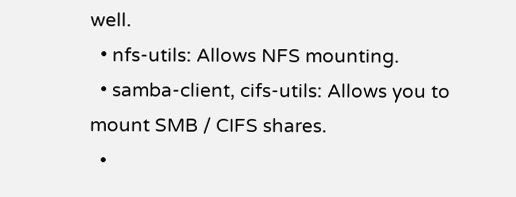well.
  • nfs-utils: Allows NFS mounting.
  • samba-client, cifs-utils: Allows you to mount SMB / CIFS shares.
  •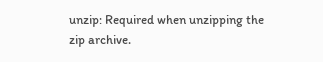unzip: Required when unzipping the zip archive.